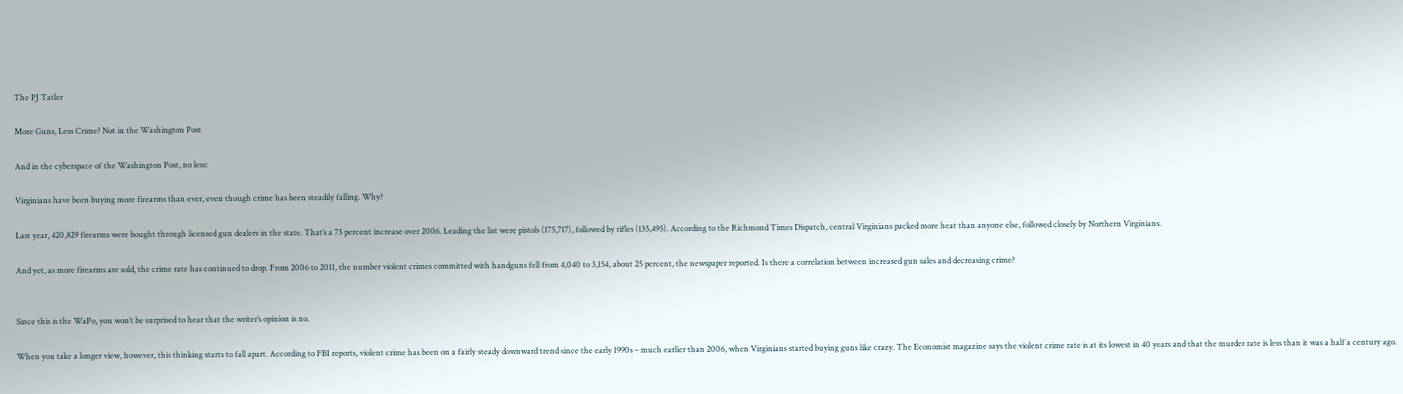The PJ Tatler

More Guns, Less Crime? Not in the Washington Post

And in the cyberspace of the Washington Post, no less:

Virginians have been buying more firearms than ever, even though crime has been steadily falling. Why?

Last year, 420,829 firearms were bought through licensed gun dealers in the state. That’s a 73 percent increase over 2006. Leading the list were pistols (175,717), followed by rifles (135,495). According to the Richmond Times Dispatch, central Virginians packed more heat than anyone else, followed closely by Northern Virginians.

And yet, as more firearms are sold, the crime rate has continued to drop. From 2006 to 2011, the number violent crimes committed with handguns fell from 4,040 to 3,154, about 25 percent, the newspaper reported. Is there a correlation between increased gun sales and decreasing crime?


Since this is the WaPo, you won’t be surprised to hear that the writer’s opinion is no.

When you take a longer view, however, this thinking starts to fall apart. According to FBI reports, violent crime has been on a fairly steady downward trend since the early 1990s – much earlier than 2006, when Virginians started buying guns like crazy. The Economist magazine says the violent crime rate is at its lowest in 40 years and that the murder rate is less than it was a half a century ago.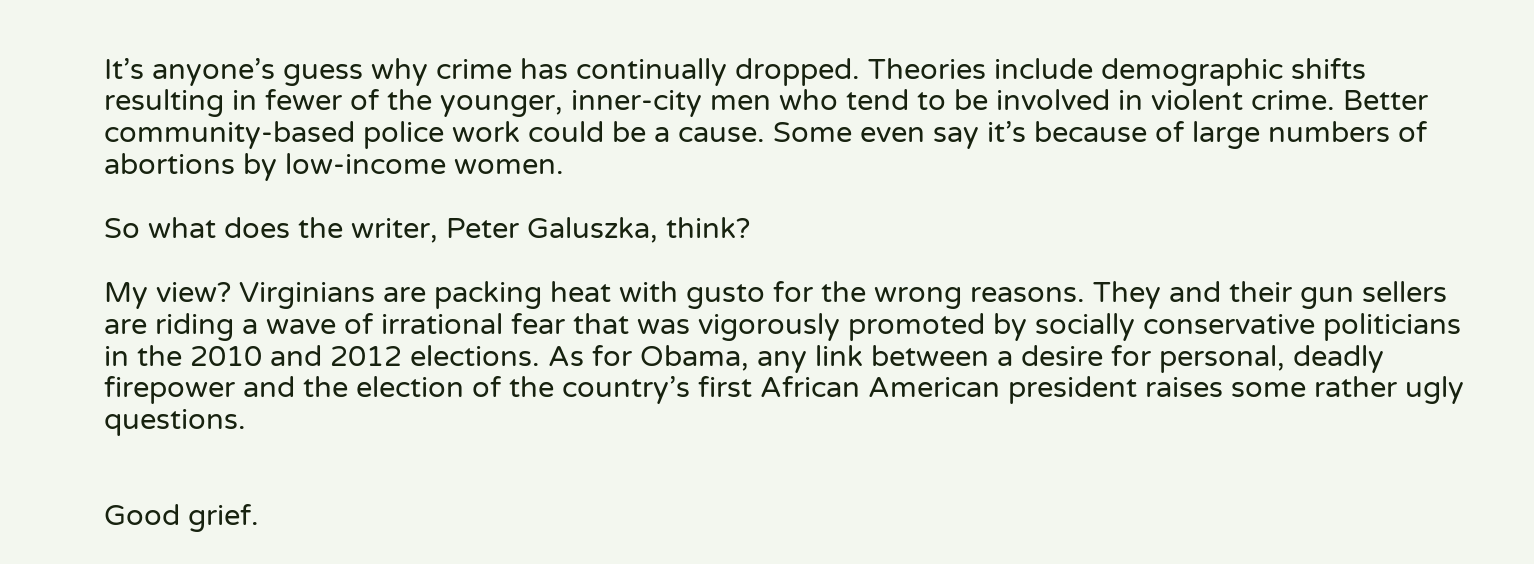It’s anyone’s guess why crime has continually dropped. Theories include demographic shifts resulting in fewer of the younger, inner-city men who tend to be involved in violent crime. Better community-based police work could be a cause. Some even say it’s because of large numbers of abortions by low-income women.

So what does the writer, Peter Galuszka, think?

My view? Virginians are packing heat with gusto for the wrong reasons. They and their gun sellers are riding a wave of irrational fear that was vigorously promoted by socially conservative politicians in the 2010 and 2012 elections. As for Obama, any link between a desire for personal, deadly firepower and the election of the country’s first African American president raises some rather ugly questions.


Good grief.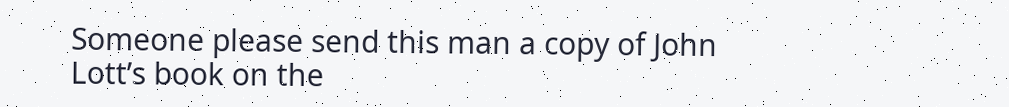Someone please send this man a copy of John Lott’s book on the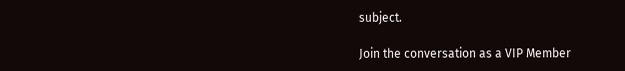subject.

Join the conversation as a VIP Member